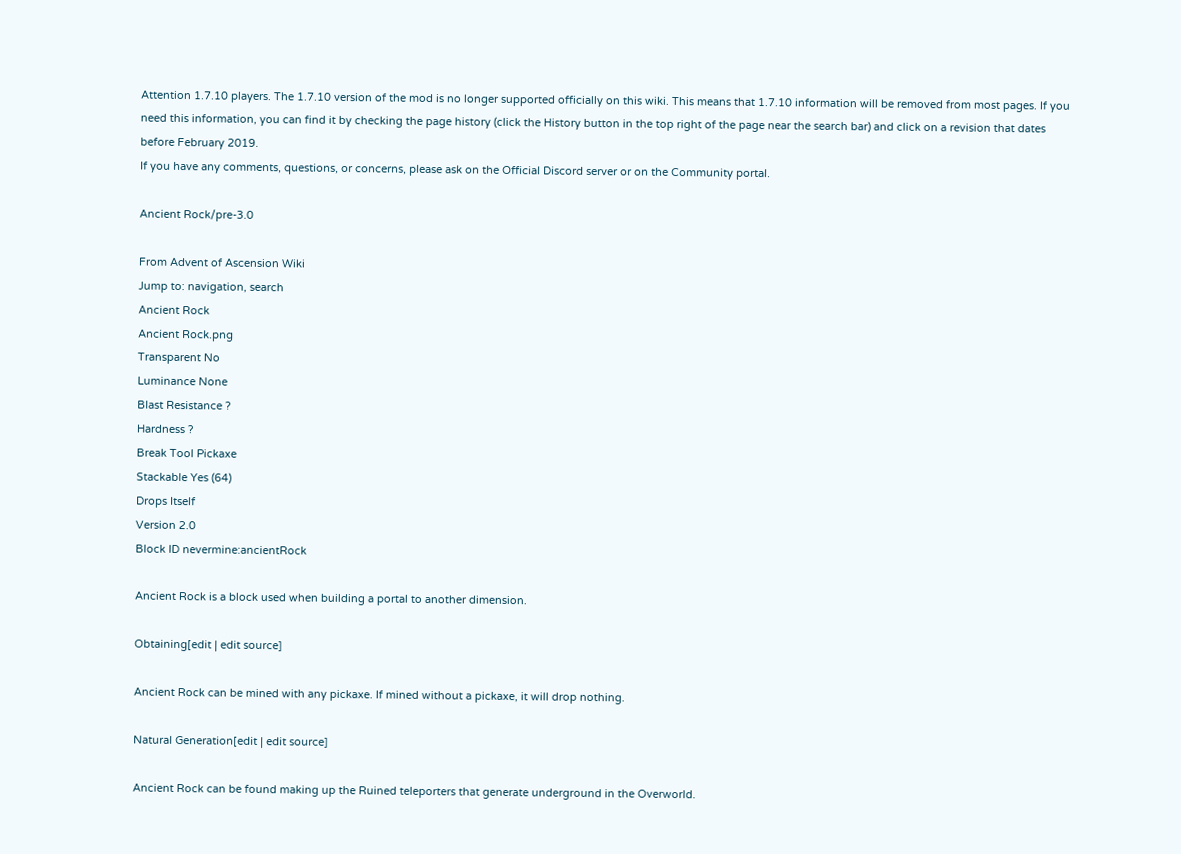Attention 1.7.10 players. The 1.7.10 version of the mod is no longer supported officially on this wiki. This means that 1.7.10 information will be removed from most pages. If you need this information, you can find it by checking the page history (click the History button in the top right of the page near the search bar) and click on a revision that dates before February 2019.
If you have any comments, questions, or concerns, please ask on the Official Discord server or on the Community portal.

Ancient Rock/pre-3.0

From Advent of Ascension Wiki
Jump to: navigation, search
Ancient Rock
Ancient Rock.png
Transparent No
Luminance None
Blast Resistance ?
Hardness ?
Break Tool Pickaxe
Stackable Yes (64)
Drops Itself
Version 2.0
Block ID nevermine:ancientRock

Ancient Rock is a block used when building a portal to another dimension.

Obtaining[edit | edit source]

Ancient Rock can be mined with any pickaxe. If mined without a pickaxe, it will drop nothing.

Natural Generation[edit | edit source]

Ancient Rock can be found making up the Ruined teleporters that generate underground in the Overworld.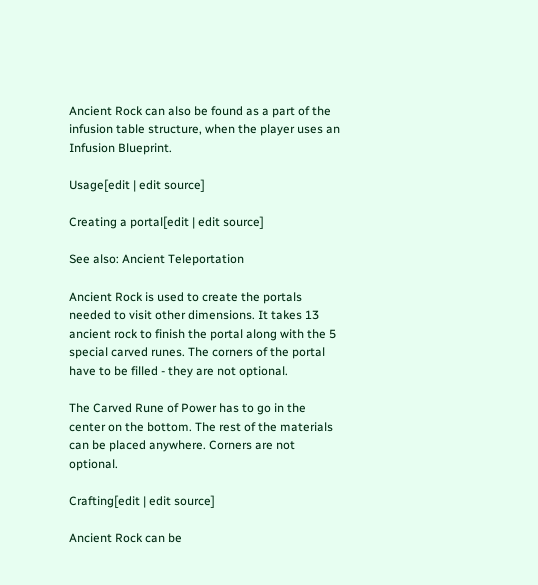Ancient Rock can also be found as a part of the infusion table structure, when the player uses an Infusion Blueprint.

Usage[edit | edit source]

Creating a portal[edit | edit source]

See also: Ancient Teleportation

Ancient Rock is used to create the portals needed to visit other dimensions. It takes 13 ancient rock to finish the portal along with the 5 special carved runes. The corners of the portal have to be filled - they are not optional.

The Carved Rune of Power has to go in the center on the bottom. The rest of the materials can be placed anywhere. Corners are not optional.

Crafting[edit | edit source]

Ancient Rock can be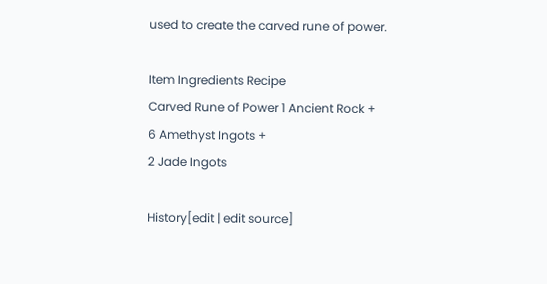used to create the carved rune of power.

Item Ingredients Recipe
Carved Rune of Power 1 Ancient Rock +
6 Amethyst Ingots +
2 Jade Ingots

History[edit | edit source]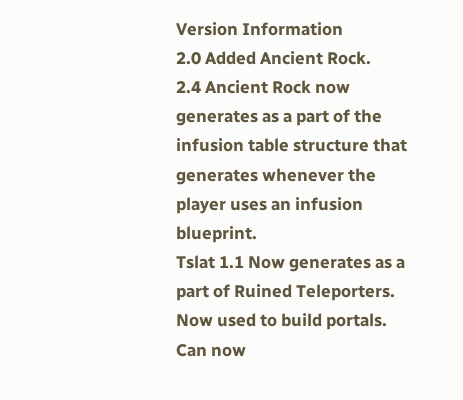Version Information
2.0 Added Ancient Rock.
2.4 Ancient Rock now generates as a part of the infusion table structure that generates whenever the player uses an infusion blueprint.
Tslat 1.1 Now generates as a part of Ruined Teleporters.
Now used to build portals.
Can now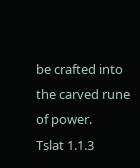be crafted into the carved rune of power.
Tslat 1.1.3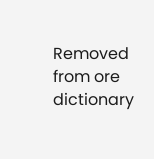Removed from ore dictionary